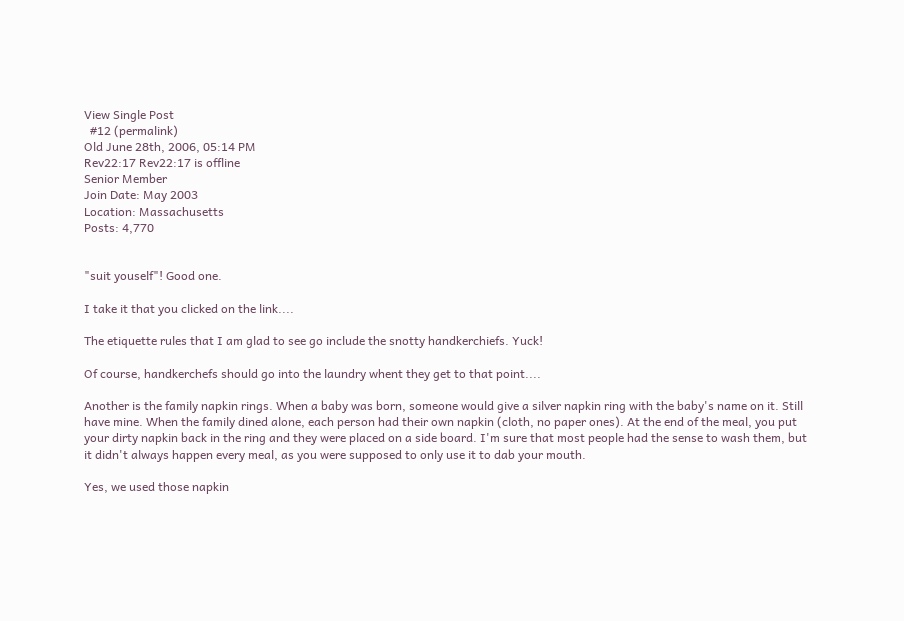View Single Post
  #12 (permalink)
Old June 28th, 2006, 05:14 PM
Rev22:17 Rev22:17 is offline
Senior Member
Join Date: May 2003
Location: Massachusetts
Posts: 4,770


"suit youself"! Good one.

I take it that you clicked on the link....

The etiquette rules that I am glad to see go include the snotty handkerchiefs. Yuck!

Of course, handkerchefs should go into the laundry whent they get to that point....

Another is the family napkin rings. When a baby was born, someone would give a silver napkin ring with the baby's name on it. Still have mine. When the family dined alone, each person had their own napkin (cloth, no paper ones). At the end of the meal, you put your dirty napkin back in the ring and they were placed on a side board. I'm sure that most people had the sense to wash them, but it didn't always happen every meal, as you were supposed to only use it to dab your mouth.

Yes, we used those napkin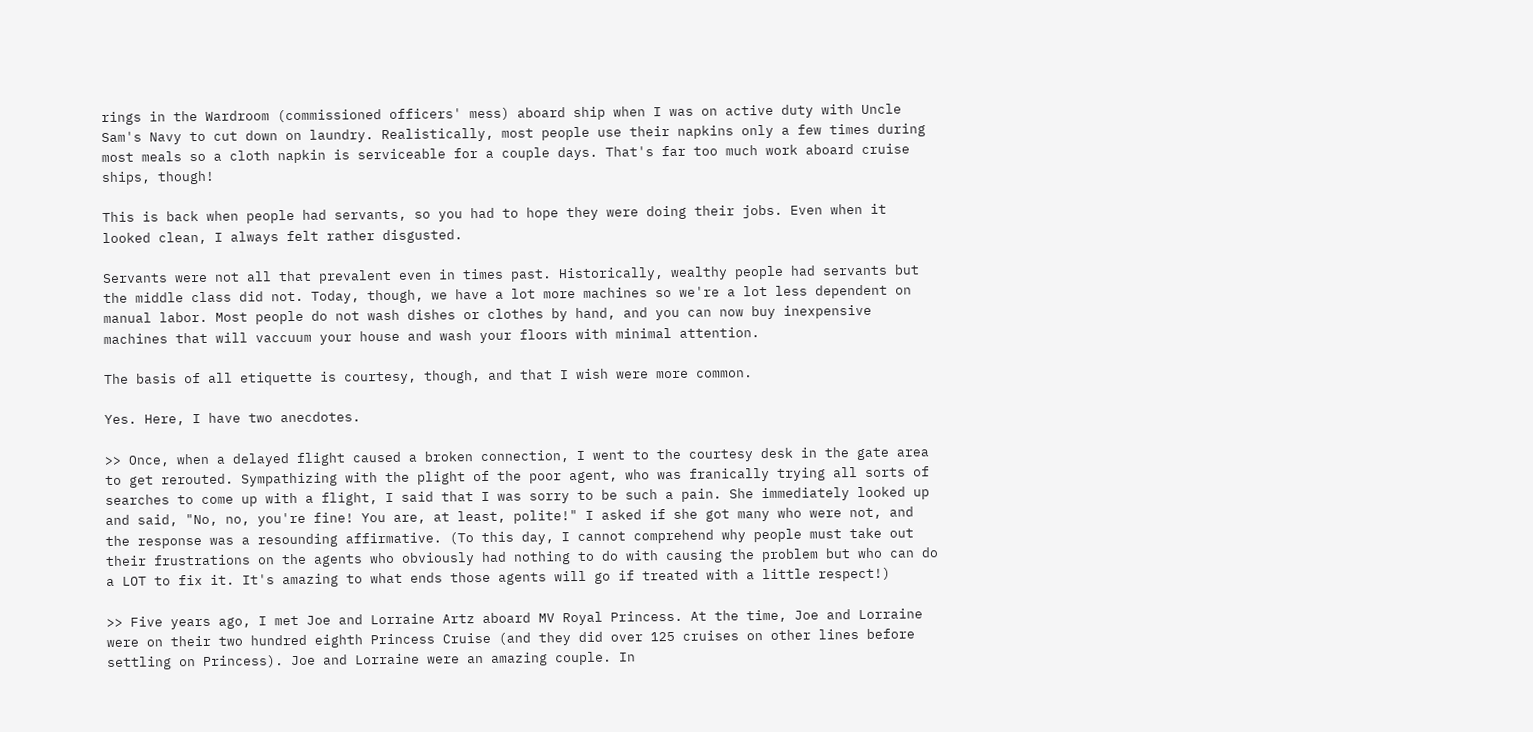rings in the Wardroom (commissioned officers' mess) aboard ship when I was on active duty with Uncle Sam's Navy to cut down on laundry. Realistically, most people use their napkins only a few times during most meals so a cloth napkin is serviceable for a couple days. That's far too much work aboard cruise ships, though!

This is back when people had servants, so you had to hope they were doing their jobs. Even when it looked clean, I always felt rather disgusted.

Servants were not all that prevalent even in times past. Historically, wealthy people had servants but the middle class did not. Today, though, we have a lot more machines so we're a lot less dependent on manual labor. Most people do not wash dishes or clothes by hand, and you can now buy inexpensive machines that will vaccuum your house and wash your floors with minimal attention.

The basis of all etiquette is courtesy, though, and that I wish were more common.

Yes. Here, I have two anecdotes.

>> Once, when a delayed flight caused a broken connection, I went to the courtesy desk in the gate area to get rerouted. Sympathizing with the plight of the poor agent, who was franically trying all sorts of searches to come up with a flight, I said that I was sorry to be such a pain. She immediately looked up and said, "No, no, you're fine! You are, at least, polite!" I asked if she got many who were not, and the response was a resounding affirmative. (To this day, I cannot comprehend why people must take out their frustrations on the agents who obviously had nothing to do with causing the problem but who can do a LOT to fix it. It's amazing to what ends those agents will go if treated with a little respect!)

>> Five years ago, I met Joe and Lorraine Artz aboard MV Royal Princess. At the time, Joe and Lorraine were on their two hundred eighth Princess Cruise (and they did over 125 cruises on other lines before settling on Princess). Joe and Lorraine were an amazing couple. In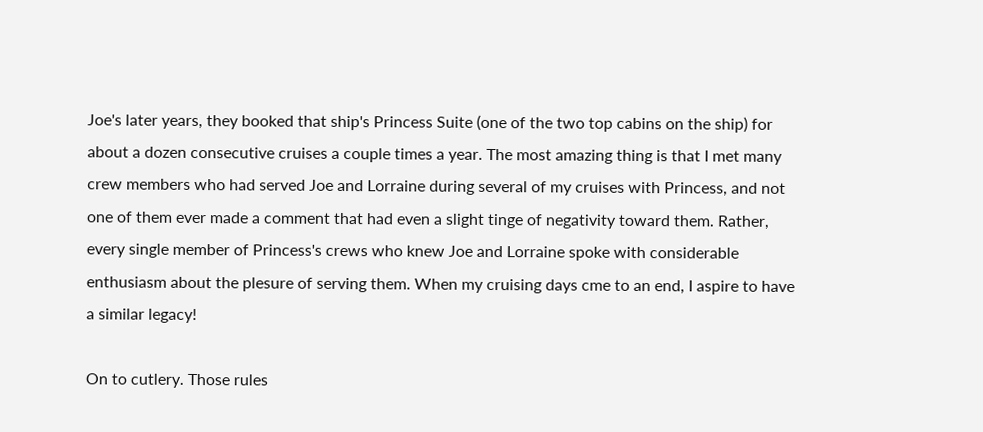Joe's later years, they booked that ship's Princess Suite (one of the two top cabins on the ship) for about a dozen consecutive cruises a couple times a year. The most amazing thing is that I met many crew members who had served Joe and Lorraine during several of my cruises with Princess, and not one of them ever made a comment that had even a slight tinge of negativity toward them. Rather, every single member of Princess's crews who knew Joe and Lorraine spoke with considerable enthusiasm about the plesure of serving them. When my cruising days cme to an end, I aspire to have a similar legacy!

On to cutlery. Those rules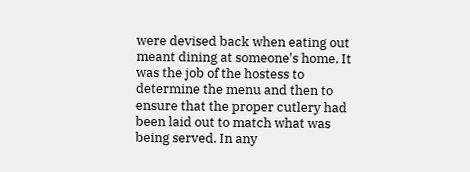were devised back when eating out meant dining at someone's home. It was the job of the hostess to determine the menu and then to ensure that the proper cutlery had been laid out to match what was being served. In any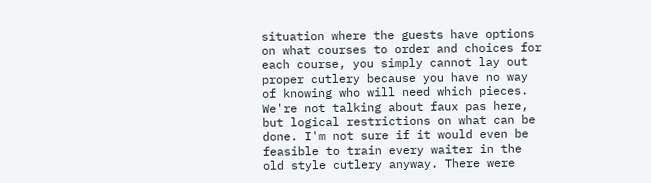situation where the guests have options on what courses to order and choices for each course, you simply cannot lay out proper cutlery because you have no way of knowing who will need which pieces. We're not talking about faux pas here, but logical restrictions on what can be done. I'm not sure if it would even be feasible to train every waiter in the old style cutlery anyway. There were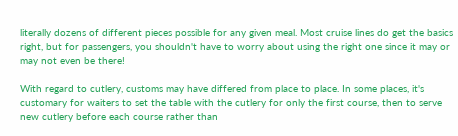literally dozens of different pieces possible for any given meal. Most cruise lines do get the basics right, but for passengers, you shouldn't have to worry about using the right one since it may or may not even be there!

With regard to cutlery, customs may have differed from place to place. In some places, it's customary for waiters to set the table with the cutlery for only the first course, then to serve new cutlery before each course rather than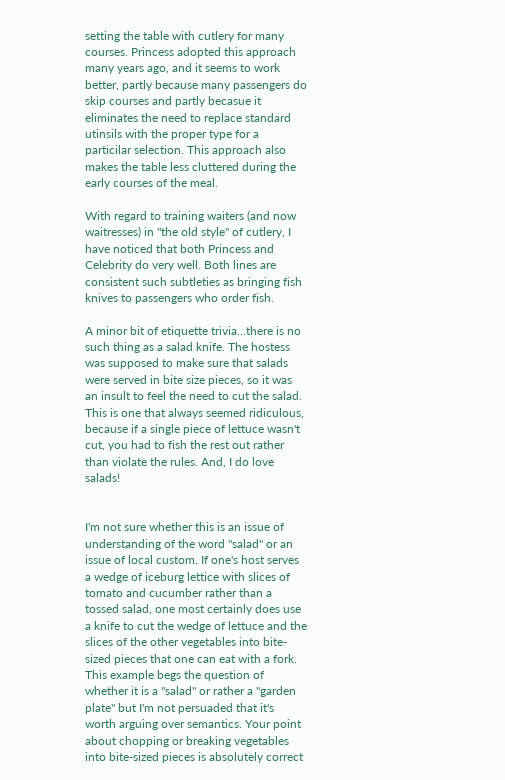setting the table with cutlery for many courses. Princess adopted this approach many years ago, and it seems to work better, partly because many passengers do skip courses and partly becasue it eliminates the need to replace standard utinsils with the proper type for a particilar selection. This approach also makes the table less cluttered during the early courses of the meal.

With regard to training waiters (and now waitresses) in "the old style" of cutlery, I have noticed that both Princess and Celebrity do very well. Both lines are consistent such subtleties as bringing fish knives to passengers who order fish.

A minor bit of etiquette trivia...there is no such thing as a salad knife. The hostess was supposed to make sure that salads were served in bite size pieces, so it was an insult to feel the need to cut the salad. This is one that always seemed ridiculous, because if a single piece of lettuce wasn't cut, you had to fish the rest out rather than violate the rules. And, I do love salads!


I'm not sure whether this is an issue of understanding of the word "salad" or an issue of local custom. If one's host serves a wedge of iceburg lettice with slices of tomato and cucumber rather than a tossed salad, one most certainly does use a knife to cut the wedge of lettuce and the slices of the other vegetables into bite-sized pieces that one can eat with a fork. This example begs the question of whether it is a "salad" or rather a "garden plate" but I'm not persuaded that it's worth arguing over semantics. Your point about chopping or breaking vegetables into bite-sized pieces is absolutely correct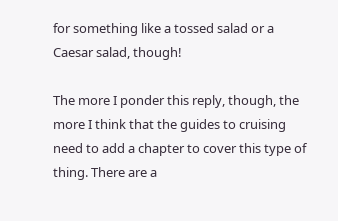for something like a tossed salad or a Caesar salad, though!

The more I ponder this reply, though, the more I think that the guides to cruising need to add a chapter to cover this type of thing. There are a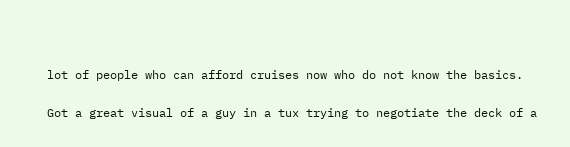lot of people who can afford cruises now who do not know the basics.

Got a great visual of a guy in a tux trying to negotiate the deck of a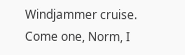Windjammer cruise. Come one, Norm, I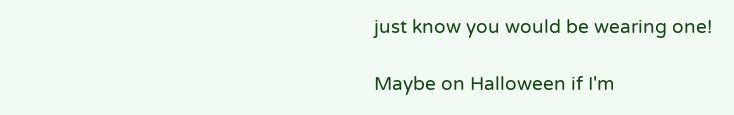just know you would be wearing one!

Maybe on Halloween if I'm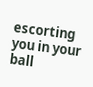escorting you in your ball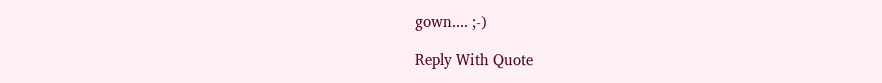gown.... ;-)

Reply With Quote